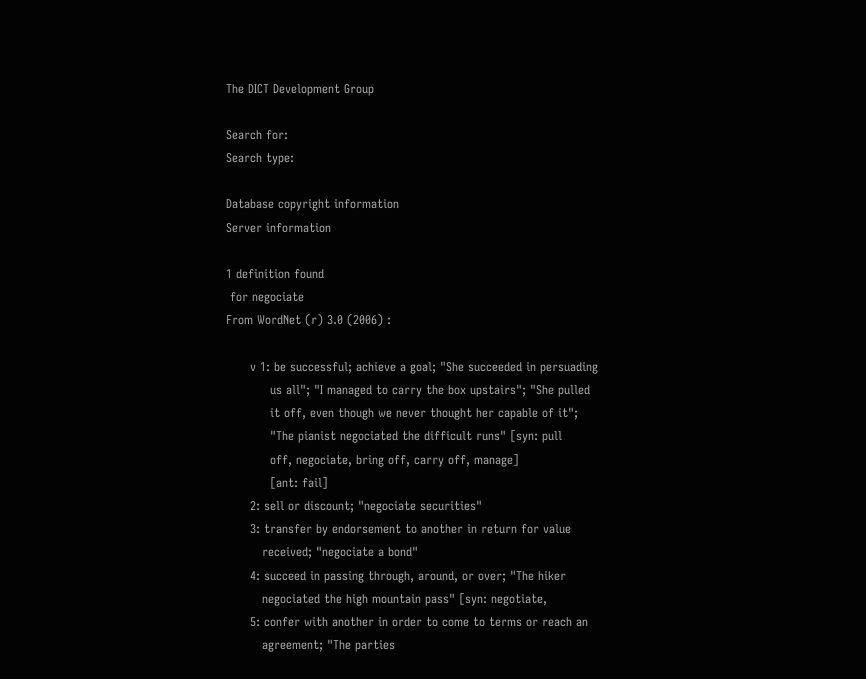The DICT Development Group

Search for:
Search type:

Database copyright information
Server information

1 definition found
 for negociate
From WordNet (r) 3.0 (2006) :

      v 1: be successful; achieve a goal; "She succeeded in persuading
           us all"; "I managed to carry the box upstairs"; "She pulled
           it off, even though we never thought her capable of it";
           "The pianist negociated the difficult runs" [syn: pull
           off, negociate, bring off, carry off, manage]
           [ant: fail]
      2: sell or discount; "negociate securities"
      3: transfer by endorsement to another in return for value
         received; "negociate a bond"
      4: succeed in passing through, around, or over; "The hiker
         negociated the high mountain pass" [syn: negotiate,
      5: confer with another in order to come to terms or reach an
         agreement; "The parties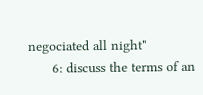negociated all night"
      6: discuss the terms of an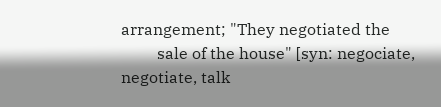arrangement; "They negotiated the
         sale of the house" [syn: negociate, negotiate, talk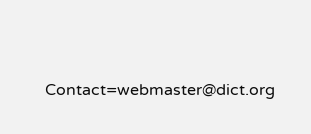Contact=webmaster@dict.org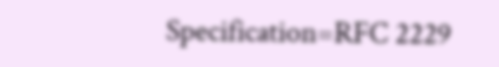Specification=RFC 2229